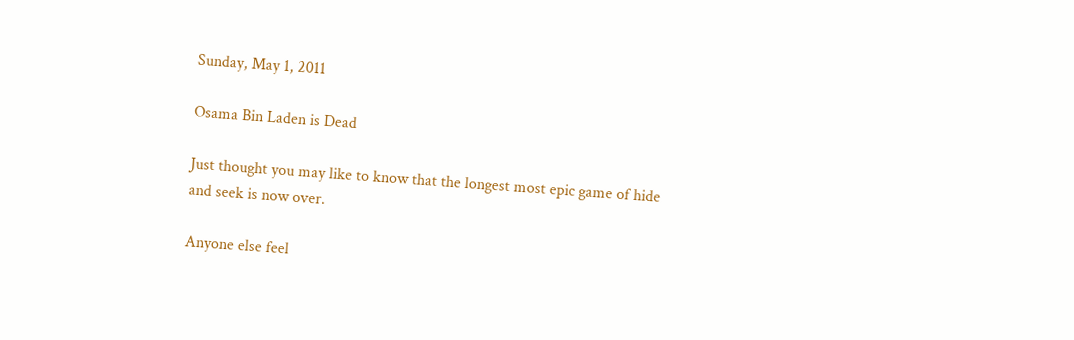Sunday, May 1, 2011

Osama Bin Laden is Dead

Just thought you may like to know that the longest most epic game of hide and seek is now over.

Anyone else feel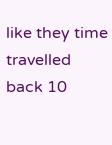like they time travelled back 10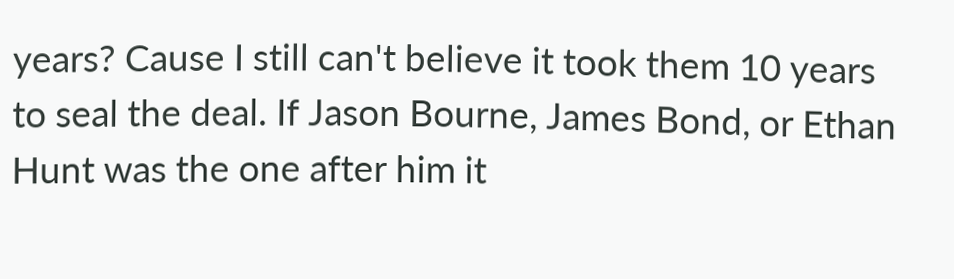years? Cause I still can't believe it took them 10 years to seal the deal. If Jason Bourne, James Bond, or Ethan Hunt was the one after him it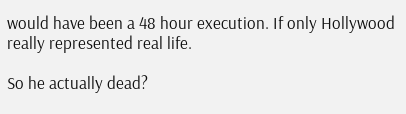would have been a 48 hour execution. If only Hollywood really represented real life.

So he actually dead?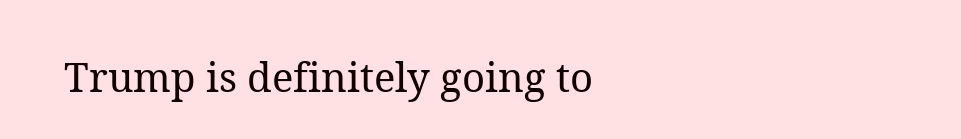Trump is definitely going to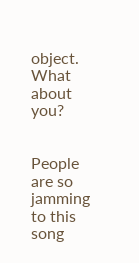object. What about you?


People are so jamming to this song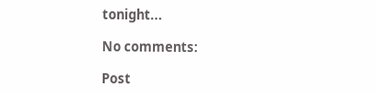tonight...

No comments:

Post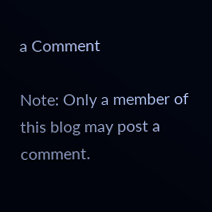a Comment

Note: Only a member of this blog may post a comment.